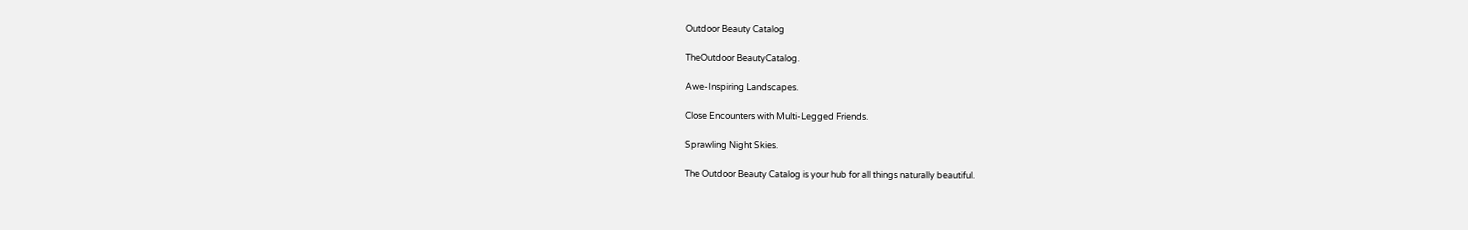Outdoor Beauty Catalog

TheOutdoor BeautyCatalog.

Awe-Inspiring Landscapes.

Close Encounters with Multi-Legged Friends.

Sprawling Night Skies.

The Outdoor Beauty Catalog is your hub for all things naturally beautiful.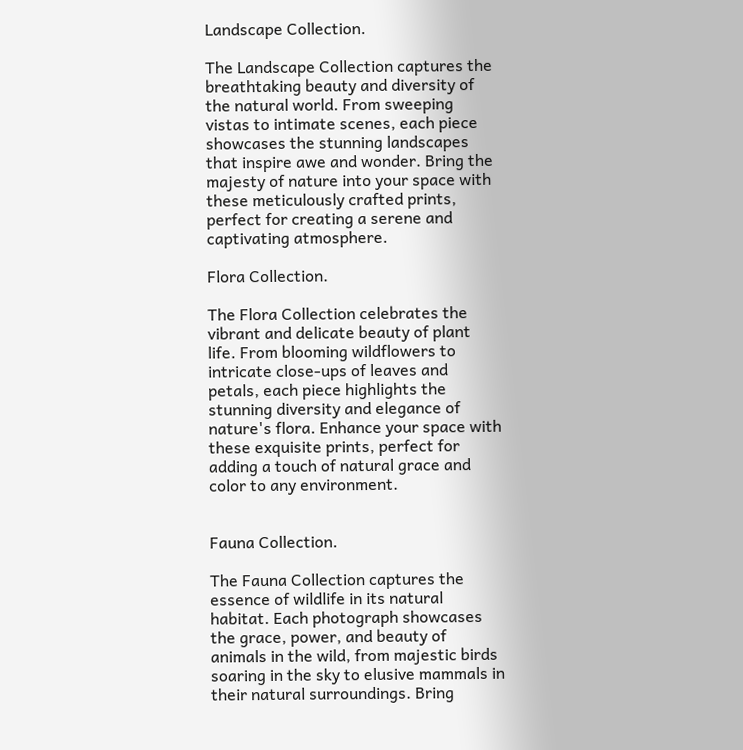Landscape Collection.

The Landscape Collection captures the breathtaking beauty and diversity of the natural world. From sweeping vistas to intimate scenes, each piece showcases the stunning landscapes that inspire awe and wonder. Bring the majesty of nature into your space with these meticulously crafted prints, perfect for creating a serene and captivating atmosphere.

Flora Collection.

The Flora Collection celebrates the vibrant and delicate beauty of plant life. From blooming wildflowers to intricate close-ups of leaves and petals, each piece highlights the stunning diversity and elegance of nature's flora. Enhance your space with these exquisite prints, perfect for adding a touch of natural grace and color to any environment.


Fauna Collection.

The Fauna Collection captures the essence of wildlife in its natural habitat. Each photograph showcases the grace, power, and beauty of animals in the wild, from majestic birds soaring in the sky to elusive mammals in their natural surroundings. Bring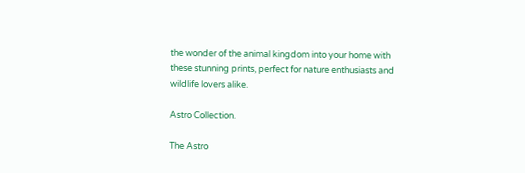the wonder of the animal kingdom into your home with these stunning prints, perfect for nature enthusiasts and wildlife lovers alike.

Astro Collection.

The Astro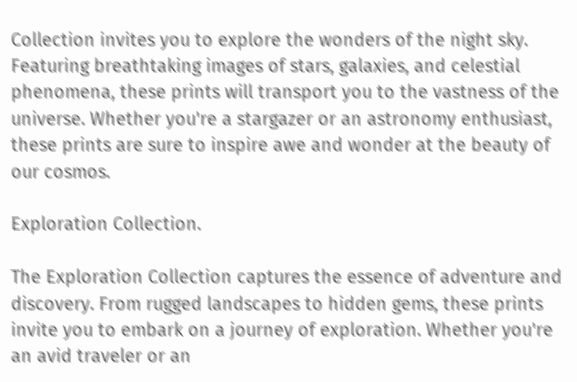Collection invites you to explore the wonders of the night sky. Featuring breathtaking images of stars, galaxies, and celestial phenomena, these prints will transport you to the vastness of the universe. Whether you're a stargazer or an astronomy enthusiast, these prints are sure to inspire awe and wonder at the beauty of our cosmos.

Exploration Collection.

The Exploration Collection captures the essence of adventure and discovery. From rugged landscapes to hidden gems, these prints invite you to embark on a journey of exploration. Whether you're an avid traveler or an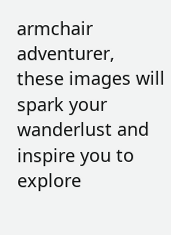armchair adventurer, these images will spark your wanderlust and inspire you to explore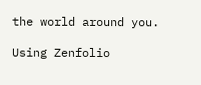the world around you.

Using Zenfolio